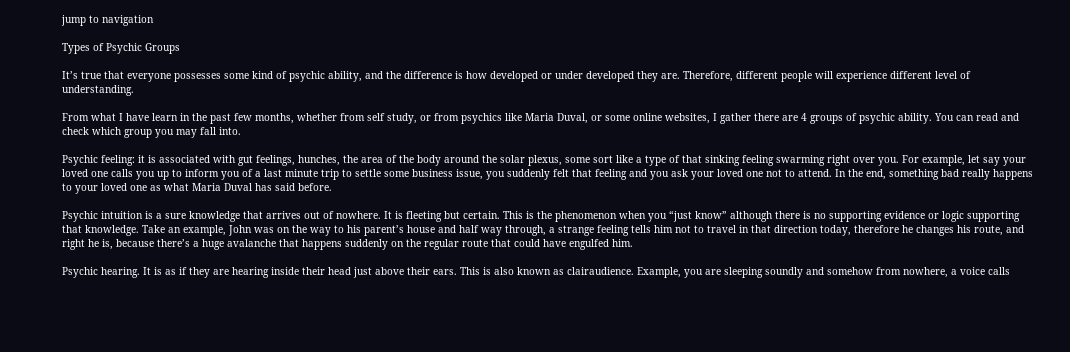jump to navigation

Types of Psychic Groups

It’s true that everyone possesses some kind of psychic ability, and the difference is how developed or under developed they are. Therefore, different people will experience different level of understanding.

From what I have learn in the past few months, whether from self study, or from psychics like Maria Duval, or some online websites, I gather there are 4 groups of psychic ability. You can read and check which group you may fall into.

Psychic feeling: it is associated with gut feelings, hunches, the area of the body around the solar plexus, some sort like a type of that sinking feeling swarming right over you. For example, let say your loved one calls you up to inform you of a last minute trip to settle some business issue, you suddenly felt that feeling and you ask your loved one not to attend. In the end, something bad really happens to your loved one as what Maria Duval has said before.

Psychic intuition is a sure knowledge that arrives out of nowhere. It is fleeting but certain. This is the phenomenon when you “just know” although there is no supporting evidence or logic supporting that knowledge. Take an example, John was on the way to his parent’s house and half way through, a strange feeling tells him not to travel in that direction today, therefore he changes his route, and right he is, because there’s a huge avalanche that happens suddenly on the regular route that could have engulfed him.

Psychic hearing. It is as if they are hearing inside their head just above their ears. This is also known as clairaudience. Example, you are sleeping soundly and somehow from nowhere, a voice calls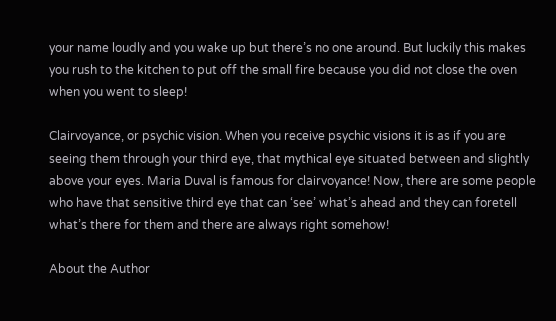your name loudly and you wake up but there’s no one around. But luckily this makes you rush to the kitchen to put off the small fire because you did not close the oven when you went to sleep!

Clairvoyance, or psychic vision. When you receive psychic visions it is as if you are seeing them through your third eye, that mythical eye situated between and slightly above your eyes. Maria Duval is famous for clairvoyance! Now, there are some people who have that sensitive third eye that can ‘see’ what’s ahead and they can foretell what’s there for them and there are always right somehow!

About the Author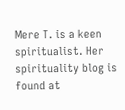Mere T. is a keen spiritualist. Her spirituality blog is found at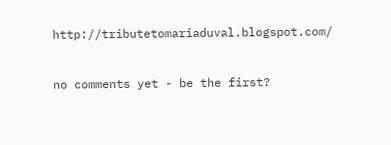http://tributetomariaduval.blogspot.com/


no comments yet - be the first?